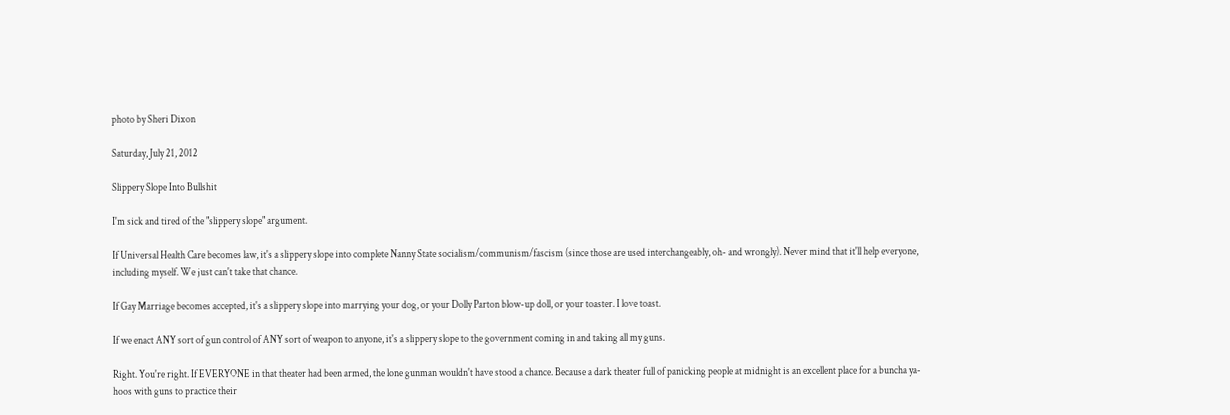photo by Sheri Dixon

Saturday, July 21, 2012

Slippery Slope Into Bullshit

I'm sick and tired of the "slippery slope" argument.

If Universal Health Care becomes law, it's a slippery slope into complete Nanny State socialism/communism/fascism (since those are used interchangeably, oh- and wrongly). Never mind that it'll help everyone, including myself. We just can't take that chance.

If Gay Marriage becomes accepted, it's a slippery slope into marrying your dog, or your Dolly Parton blow-up doll, or your toaster. I love toast.

If we enact ANY sort of gun control of ANY sort of weapon to anyone, it's a slippery slope to the government coming in and taking all my guns.

Right. You're right. If EVERYONE in that theater had been armed, the lone gunman wouldn't have stood a chance. Because a dark theater full of panicking people at midnight is an excellent place for a buncha ya-hoos with guns to practice their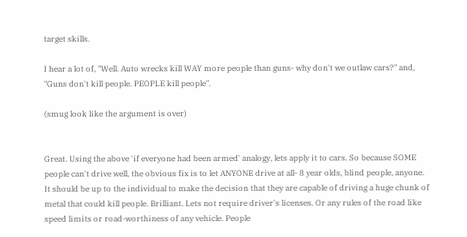target skills.

I hear a lot of, "Well. Auto wrecks kill WAY more people than guns- why don't we outlaw cars?" and, "Guns don't kill people. PEOPLE kill people".

(smug look like the argument is over)


Great. Using the above 'if everyone had been armed' analogy, lets apply it to cars. So because SOME people can't drive well, the obvious fix is to let ANYONE drive at all- 8 year olds, blind people, anyone. It should be up to the individual to make the decision that they are capable of driving a huge chunk of metal that could kill people. Brilliant. Lets not require driver's licenses. Or any rules of the road like speed limits or road-worthiness of any vehicle. People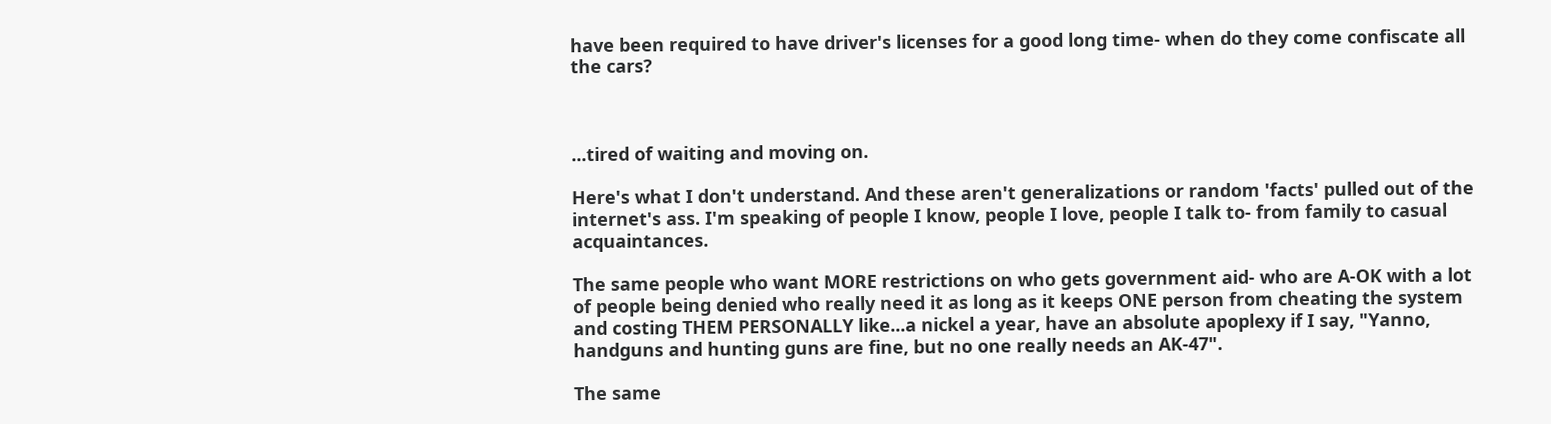have been required to have driver's licenses for a good long time- when do they come confiscate all the cars?



...tired of waiting and moving on.

Here's what I don't understand. And these aren't generalizations or random 'facts' pulled out of the internet's ass. I'm speaking of people I know, people I love, people I talk to- from family to casual acquaintances.

The same people who want MORE restrictions on who gets government aid- who are A-OK with a lot of people being denied who really need it as long as it keeps ONE person from cheating the system and costing THEM PERSONALLY like...a nickel a year, have an absolute apoplexy if I say, "Yanno, handguns and hunting guns are fine, but no one really needs an AK-47".

The same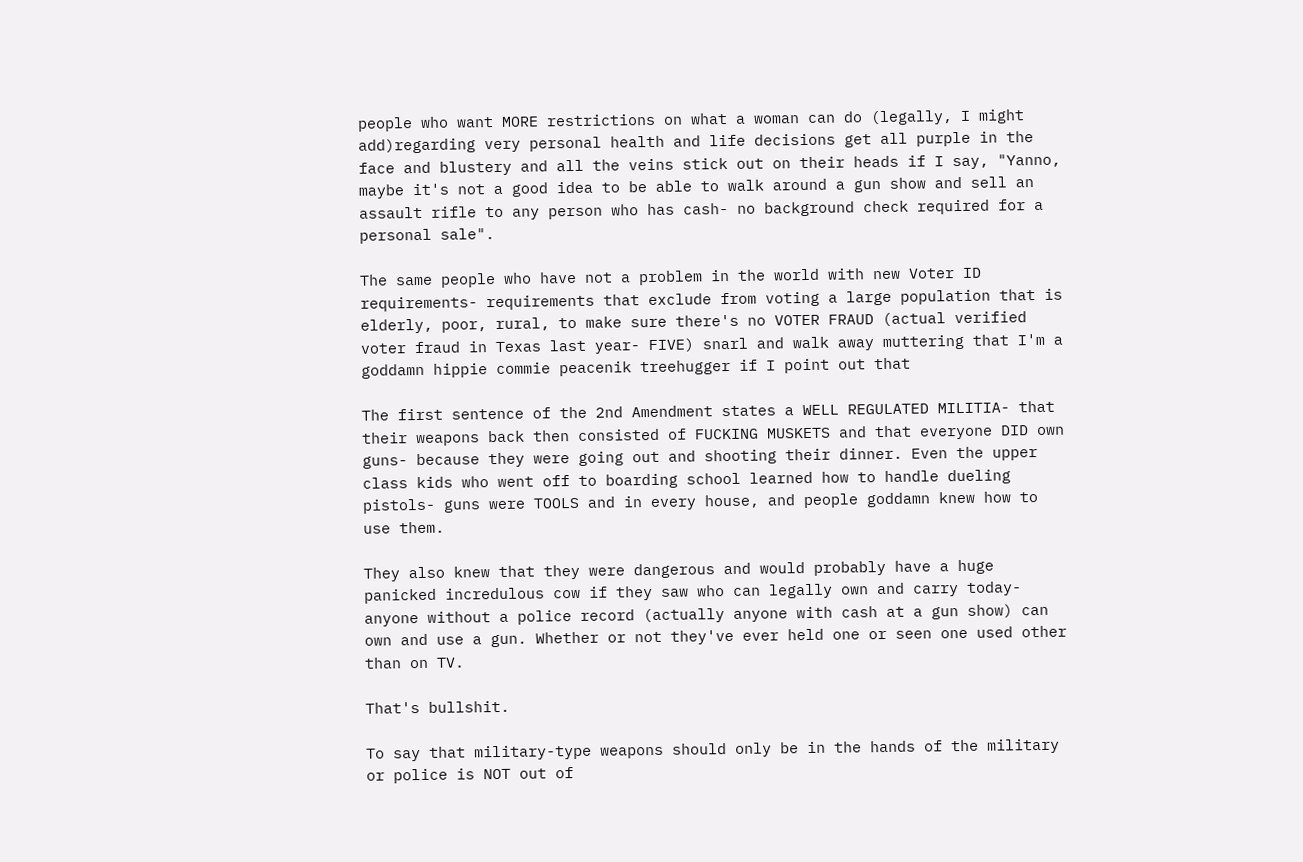people who want MORE restrictions on what a woman can do (legally, I might add)regarding very personal health and life decisions get all purple in the face and blustery and all the veins stick out on their heads if I say, "Yanno, maybe it's not a good idea to be able to walk around a gun show and sell an assault rifle to any person who has cash- no background check required for a personal sale".

The same people who have not a problem in the world with new Voter ID requirements- requirements that exclude from voting a large population that is elderly, poor, rural, to make sure there's no VOTER FRAUD (actual verified voter fraud in Texas last year- FIVE) snarl and walk away muttering that I'm a goddamn hippie commie peacenik treehugger if I point out that

The first sentence of the 2nd Amendment states a WELL REGULATED MILITIA- that their weapons back then consisted of FUCKING MUSKETS and that everyone DID own guns- because they were going out and shooting their dinner. Even the upper class kids who went off to boarding school learned how to handle dueling pistols- guns were TOOLS and in every house, and people goddamn knew how to use them.

They also knew that they were dangerous and would probably have a huge panicked incredulous cow if they saw who can legally own and carry today- anyone without a police record (actually anyone with cash at a gun show) can own and use a gun. Whether or not they've ever held one or seen one used other than on TV.

That's bullshit.

To say that military-type weapons should only be in the hands of the military or police is NOT out of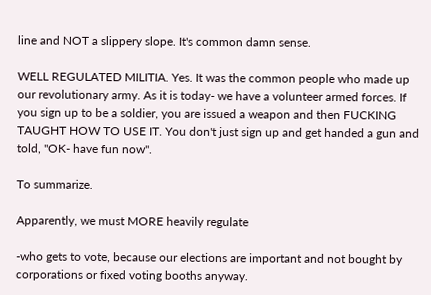line and NOT a slippery slope. It's common damn sense.

WELL REGULATED MILITIA. Yes. It was the common people who made up our revolutionary army. As it is today- we have a volunteer armed forces. If you sign up to be a soldier, you are issued a weapon and then FUCKING TAUGHT HOW TO USE IT. You don't just sign up and get handed a gun and told, "OK- have fun now".

To summarize.

Apparently, we must MORE heavily regulate

-who gets to vote, because our elections are important and not bought by corporations or fixed voting booths anyway.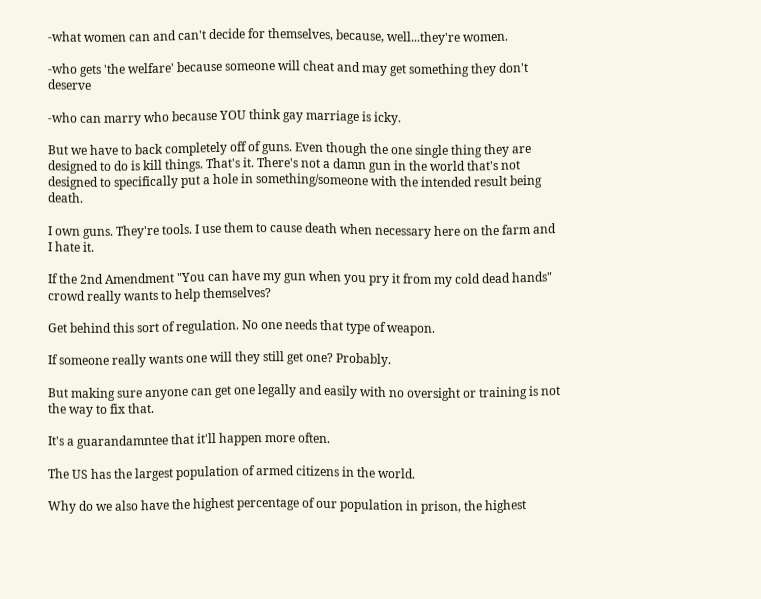-what women can and can't decide for themselves, because, well...they're women.

-who gets 'the welfare' because someone will cheat and may get something they don't deserve

-who can marry who because YOU think gay marriage is icky.

But we have to back completely off of guns. Even though the one single thing they are designed to do is kill things. That's it. There's not a damn gun in the world that's not designed to specifically put a hole in something/someone with the intended result being death.

I own guns. They're tools. I use them to cause death when necessary here on the farm and I hate it.

If the 2nd Amendment "You can have my gun when you pry it from my cold dead hands" crowd really wants to help themselves?

Get behind this sort of regulation. No one needs that type of weapon.

If someone really wants one will they still get one? Probably.

But making sure anyone can get one legally and easily with no oversight or training is not the way to fix that.

It's a guarandamntee that it'll happen more often.

The US has the largest population of armed citizens in the world.

Why do we also have the highest percentage of our population in prison, the highest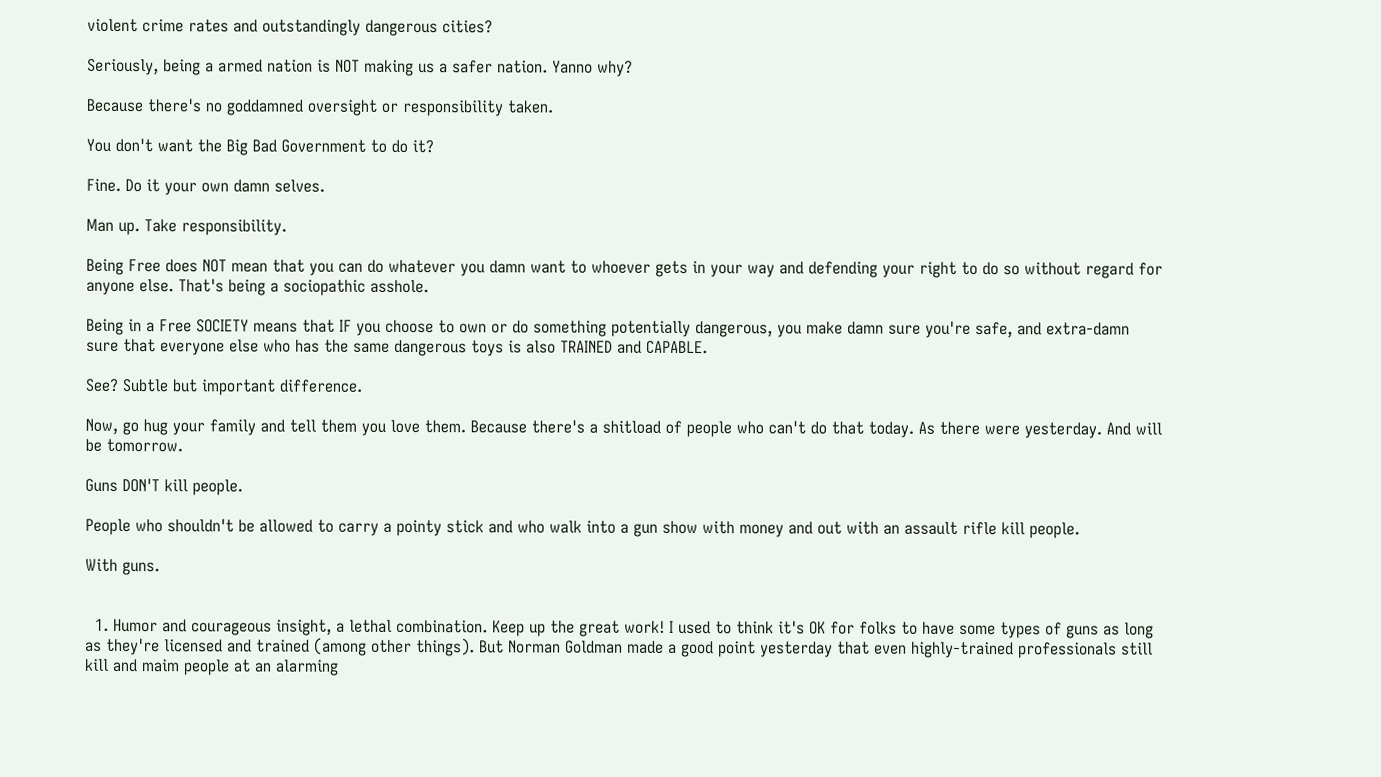violent crime rates and outstandingly dangerous cities?

Seriously, being a armed nation is NOT making us a safer nation. Yanno why?

Because there's no goddamned oversight or responsibility taken.

You don't want the Big Bad Government to do it?

Fine. Do it your own damn selves.

Man up. Take responsibility.

Being Free does NOT mean that you can do whatever you damn want to whoever gets in your way and defending your right to do so without regard for anyone else. That's being a sociopathic asshole.

Being in a Free SOCIETY means that IF you choose to own or do something potentially dangerous, you make damn sure you're safe, and extra-damn sure that everyone else who has the same dangerous toys is also TRAINED and CAPABLE.

See? Subtle but important difference.

Now, go hug your family and tell them you love them. Because there's a shitload of people who can't do that today. As there were yesterday. And will be tomorrow.

Guns DON'T kill people.

People who shouldn't be allowed to carry a pointy stick and who walk into a gun show with money and out with an assault rifle kill people.

With guns.


  1. Humor and courageous insight, a lethal combination. Keep up the great work! I used to think it's OK for folks to have some types of guns as long as they're licensed and trained (among other things). But Norman Goldman made a good point yesterday that even highly-trained professionals still kill and maim people at an alarming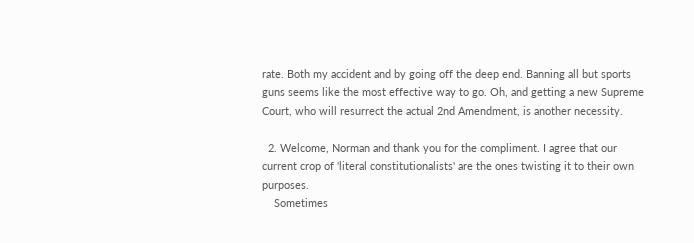rate. Both my accident and by going off the deep end. Banning all but sports guns seems like the most effective way to go. Oh, and getting a new Supreme Court, who will resurrect the actual 2nd Amendment, is another necessity.

  2. Welcome, Norman and thank you for the compliment. I agree that our current crop of 'literal constitutionalists' are the ones twisting it to their own purposes.
    Sometimes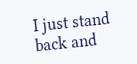I just stand back and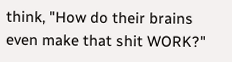think, "How do their brains even make that shit WORK?"